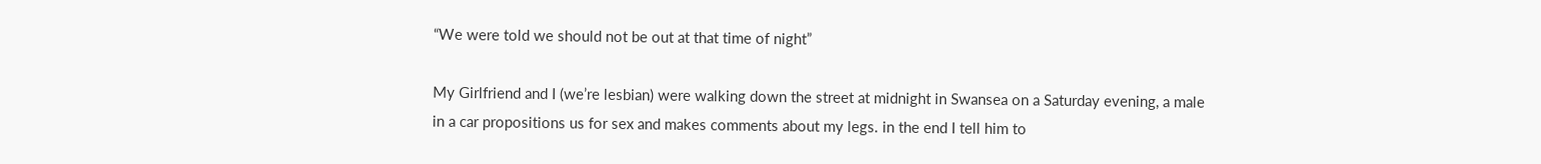“We were told we should not be out at that time of night”

My Girlfriend and I (we’re lesbian) were walking down the street at midnight in Swansea on a Saturday evening, a male in a car propositions us for sex and makes comments about my legs. in the end I tell him to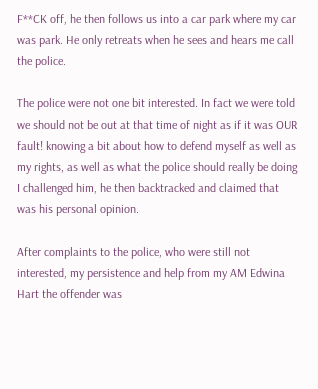F**CK off, he then follows us into a car park where my car was park. He only retreats when he sees and hears me call the police.

The police were not one bit interested. In fact we were told we should not be out at that time of night as if it was OUR fault! knowing a bit about how to defend myself as well as my rights, as well as what the police should really be doing I challenged him, he then backtracked and claimed that was his personal opinion.

After complaints to the police, who were still not interested, my persistence and help from my AM Edwina Hart the offender was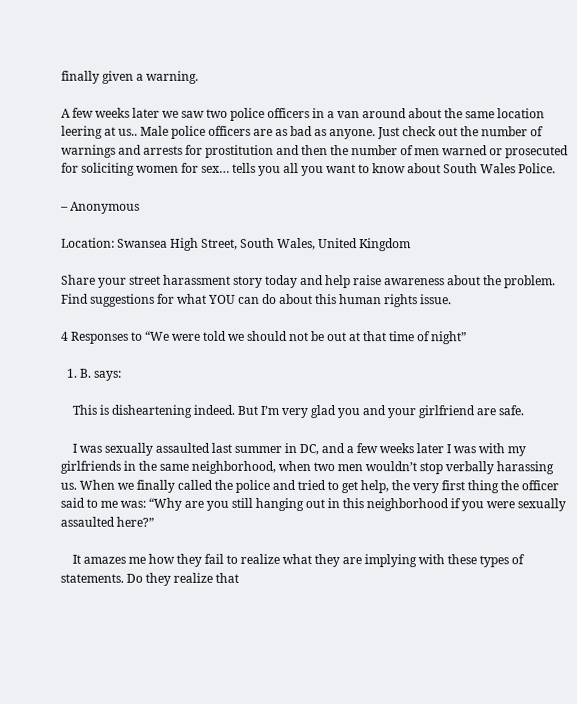finally given a warning.

A few weeks later we saw two police officers in a van around about the same location leering at us.. Male police officers are as bad as anyone. Just check out the number of warnings and arrests for prostitution and then the number of men warned or prosecuted for soliciting women for sex… tells you all you want to know about South Wales Police.

– Anonymous

Location: Swansea High Street, South Wales, United Kingdom

Share your street harassment story today and help raise awareness about the problem. Find suggestions for what YOU can do about this human rights issue.

4 Responses to “We were told we should not be out at that time of night”

  1. B. says:

    This is disheartening indeed. But I’m very glad you and your girlfriend are safe.

    I was sexually assaulted last summer in DC, and a few weeks later I was with my girlfriends in the same neighborhood, when two men wouldn’t stop verbally harassing us. When we finally called the police and tried to get help, the very first thing the officer said to me was: “Why are you still hanging out in this neighborhood if you were sexually assaulted here?”

    It amazes me how they fail to realize what they are implying with these types of statements. Do they realize that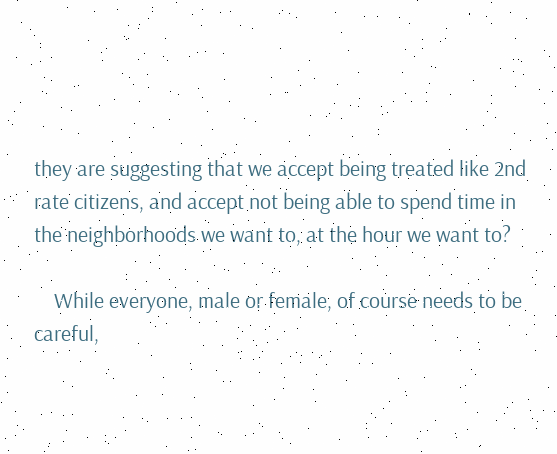they are suggesting that we accept being treated like 2nd rate citizens, and accept not being able to spend time in the neighborhoods we want to, at the hour we want to?

    While everyone, male or female, of course needs to be careful,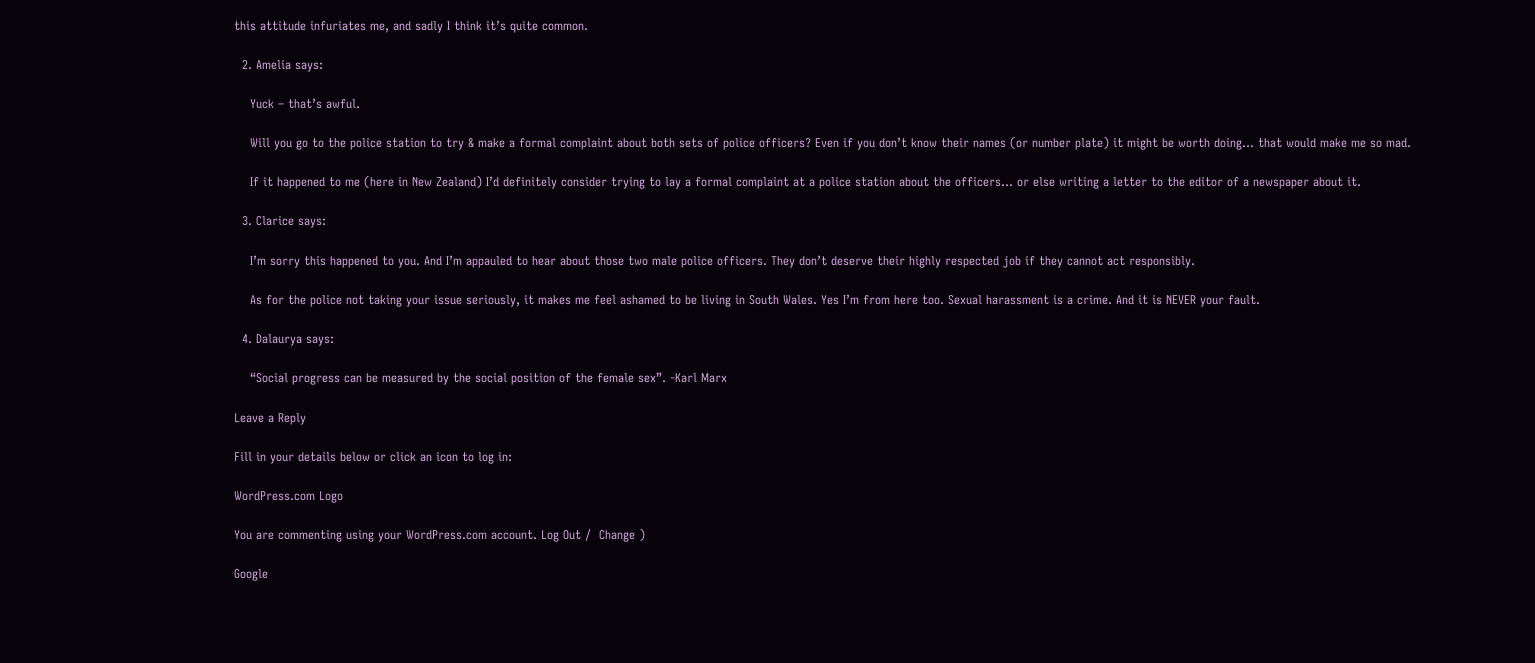this attitude infuriates me, and sadly I think it’s quite common.

  2. Amelia says:

    Yuck – that’s awful.

    Will you go to the police station to try & make a formal complaint about both sets of police officers? Even if you don’t know their names (or number plate) it might be worth doing… that would make me so mad.

    If it happened to me (here in New Zealand) I’d definitely consider trying to lay a formal complaint at a police station about the officers… or else writing a letter to the editor of a newspaper about it.

  3. Clarice says:

    I’m sorry this happened to you. And I’m appauled to hear about those two male police officers. They don’t deserve their highly respected job if they cannot act responsibly.

    As for the police not taking your issue seriously, it makes me feel ashamed to be living in South Wales. Yes I’m from here too. Sexual harassment is a crime. And it is NEVER your fault.

  4. Dalaurya says:

    “Social progress can be measured by the social position of the female sex”. -Karl Marx

Leave a Reply

Fill in your details below or click an icon to log in:

WordPress.com Logo

You are commenting using your WordPress.com account. Log Out /  Change )

Google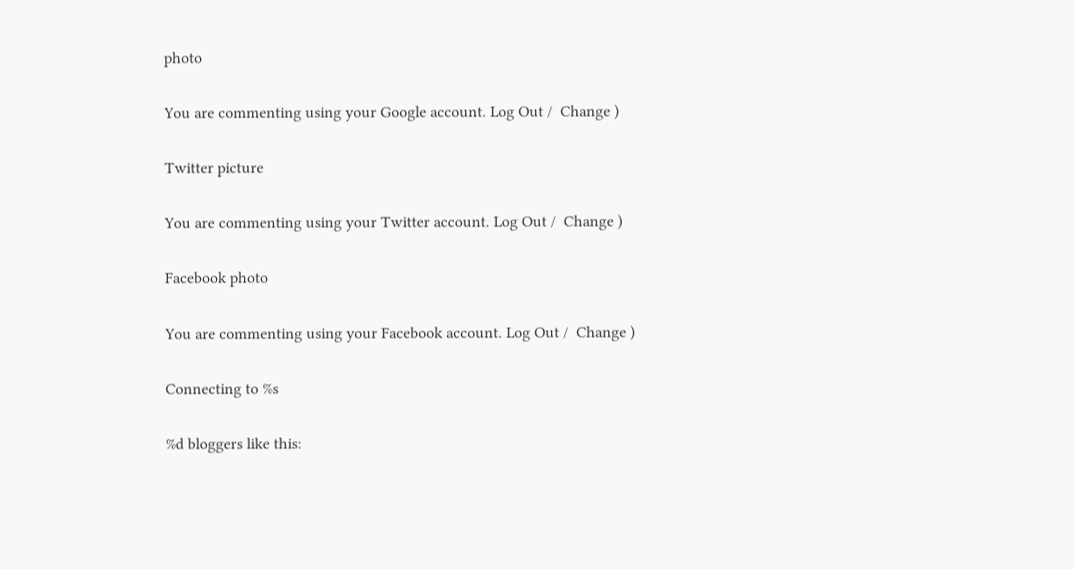photo

You are commenting using your Google account. Log Out /  Change )

Twitter picture

You are commenting using your Twitter account. Log Out /  Change )

Facebook photo

You are commenting using your Facebook account. Log Out /  Change )

Connecting to %s

%d bloggers like this: